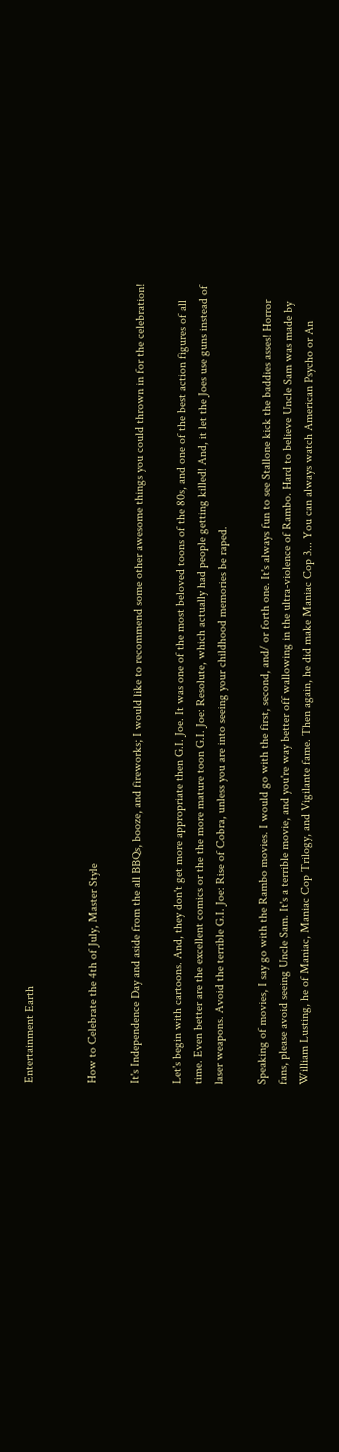Entertainment Earth


How to Celebrate the 4th of July, Master Style

It's Independence Day and aside from the all BBQs, booze, and fireworks; I would like to recommend some other awesome things you could thrown in for the celebration!

Let's begin with cartoons. And, they don't get more appropriate then G.I. Joe. It was one of the most beloved toons of the 80s, and one of the best action figures of all time. Even better are the excellent comics or the the more mature toon G.I. Joe: Resolute, which actually had people getting killed! And, it let the Joes use guns instead of laser weapons. Avoid the terrible G.I. Joe: Rise of Cobra, unless you are into seeing your childhood memories be raped.

Speaking of movies, I say go with the Rambo movies. I would go with the first, second, and/ or forth one. It's always fun to see Stallone kick the baddies asses! Horror fans, please avoid seeing Uncle Sam. It's a terrible movie, and you're way better off wallowing in the ultra-violence of Rambo. Hard to believe Uncle Sam was made by William Lusting, he of Maniac, Maniac Cop Trilogy, and Vigilante fame. Then again, he did make Maniac Cop 3... You can always watch American Psycho or An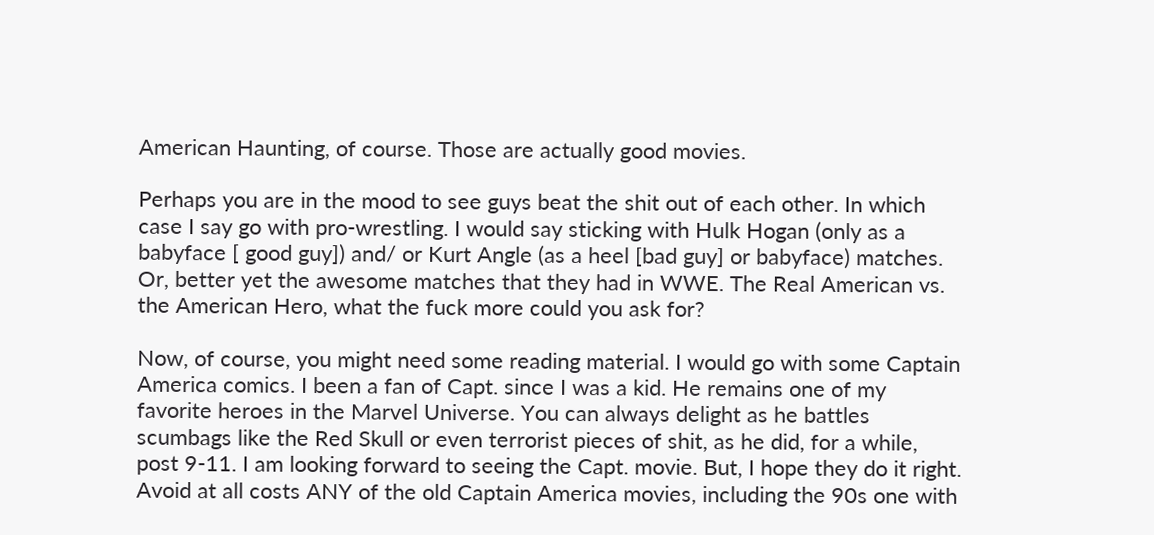American Haunting, of course. Those are actually good movies.

Perhaps you are in the mood to see guys beat the shit out of each other. In which case I say go with pro-wrestling. I would say sticking with Hulk Hogan (only as a babyface [ good guy]) and/ or Kurt Angle (as a heel [bad guy] or babyface) matches. Or, better yet the awesome matches that they had in WWE. The Real American vs. the American Hero, what the fuck more could you ask for?

Now, of course, you might need some reading material. I would go with some Captain America comics. I been a fan of Capt. since I was a kid. He remains one of my favorite heroes in the Marvel Universe. You can always delight as he battles scumbags like the Red Skull or even terrorist pieces of shit, as he did, for a while, post 9-11. I am looking forward to seeing the Capt. movie. But, I hope they do it right. Avoid at all costs ANY of the old Captain America movies, including the 90s one with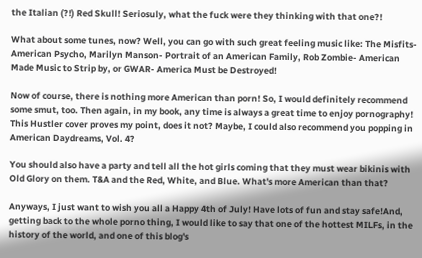the Italian (?!) Red Skull! Seriosuly, what the fuck were they thinking with that one?!

What about some tunes, now? Well, you can go with such great feeling music like: The Misfits- American Psycho, Marilyn Manson- Portrait of an American Family, Rob Zombie- American Made Music to Strip by, or GWAR- America Must be Destroyed!

Now of course, there is nothing more American than porn! So, I would definitely recommend some smut, too. Then again, in my book, any time is always a great time to enjoy pornography! This Hustler cover proves my point, does it not? Maybe, I could also recommend you popping in American Daydreams, Vol. 4?

You should also have a party and tell all the hot girls coming that they must wear bikinis with Old Glory on them. T&A and the Red, White, and Blue. What's more American than that?

Anyways, I just want to wish you all a Happy 4th of July! Have lots of fun and stay safe!And, getting back to the whole porno thing, I would like to say that one of the hottest MILFs, in the history of the world, and one of this blog's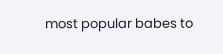most popular babes to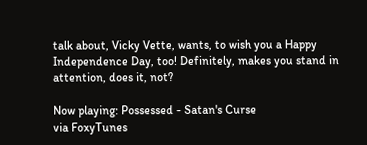talk about, Vicky Vette, wants, to wish you a Happy Independence Day, too! Definitely, makes you stand in attention, does it, not?

Now playing: Possessed - Satan's Curse
via FoxyTunes